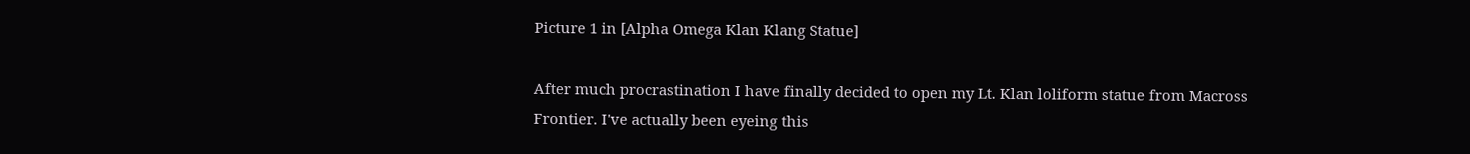Picture 1 in [Alpha Omega Klan Klang Statue]

After much procrastination I have finally decided to open my Lt. Klan loliform statue from Macross Frontier. I've actually been eyeing this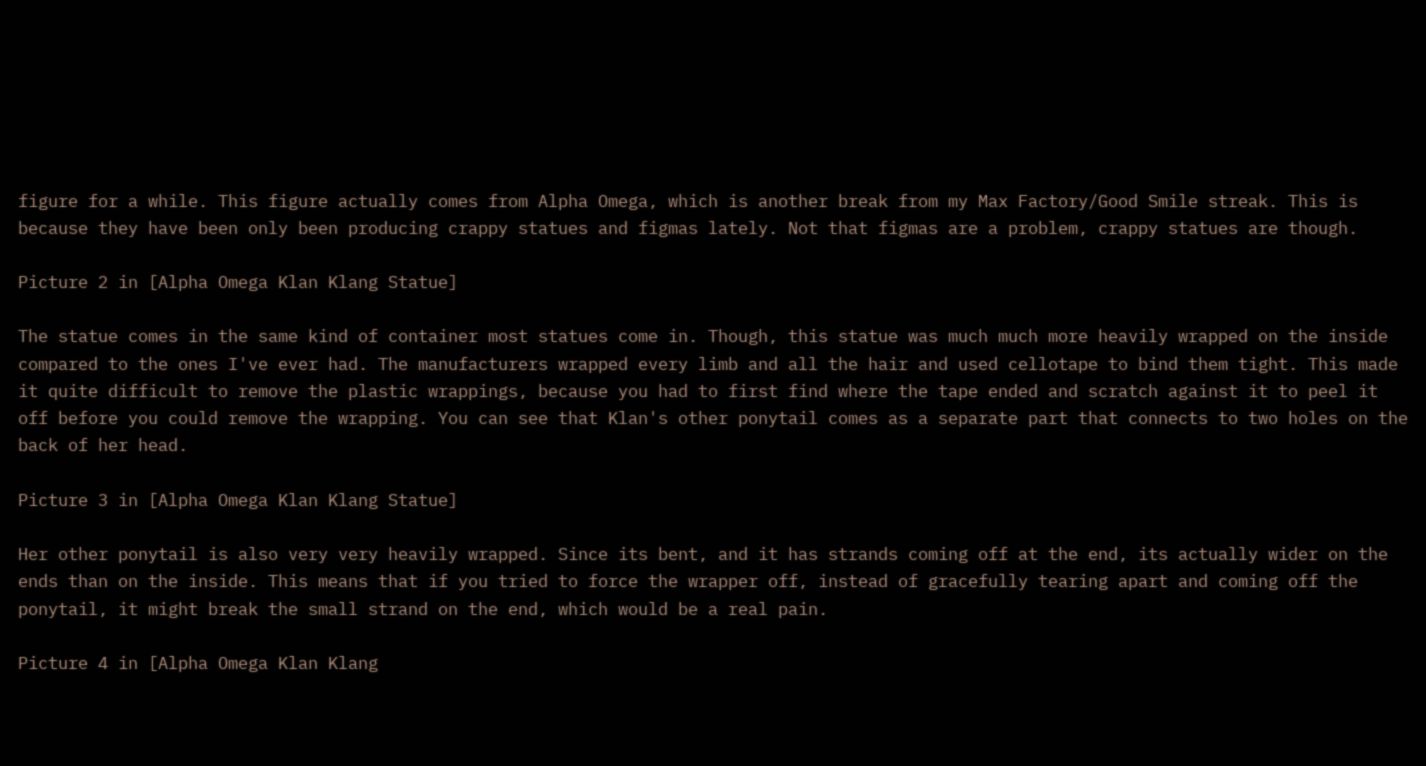figure for a while. This figure actually comes from Alpha Omega, which is another break from my Max Factory/Good Smile streak. This is because they have been only been producing crappy statues and figmas lately. Not that figmas are a problem, crappy statues are though.

Picture 2 in [Alpha Omega Klan Klang Statue]

The statue comes in the same kind of container most statues come in. Though, this statue was much much more heavily wrapped on the inside compared to the ones I've ever had. The manufacturers wrapped every limb and all the hair and used cellotape to bind them tight. This made it quite difficult to remove the plastic wrappings, because you had to first find where the tape ended and scratch against it to peel it off before you could remove the wrapping. You can see that Klan's other ponytail comes as a separate part that connects to two holes on the back of her head.

Picture 3 in [Alpha Omega Klan Klang Statue]

Her other ponytail is also very very heavily wrapped. Since its bent, and it has strands coming off at the end, its actually wider on the ends than on the inside. This means that if you tried to force the wrapper off, instead of gracefully tearing apart and coming off the ponytail, it might break the small strand on the end, which would be a real pain.

Picture 4 in [Alpha Omega Klan Klang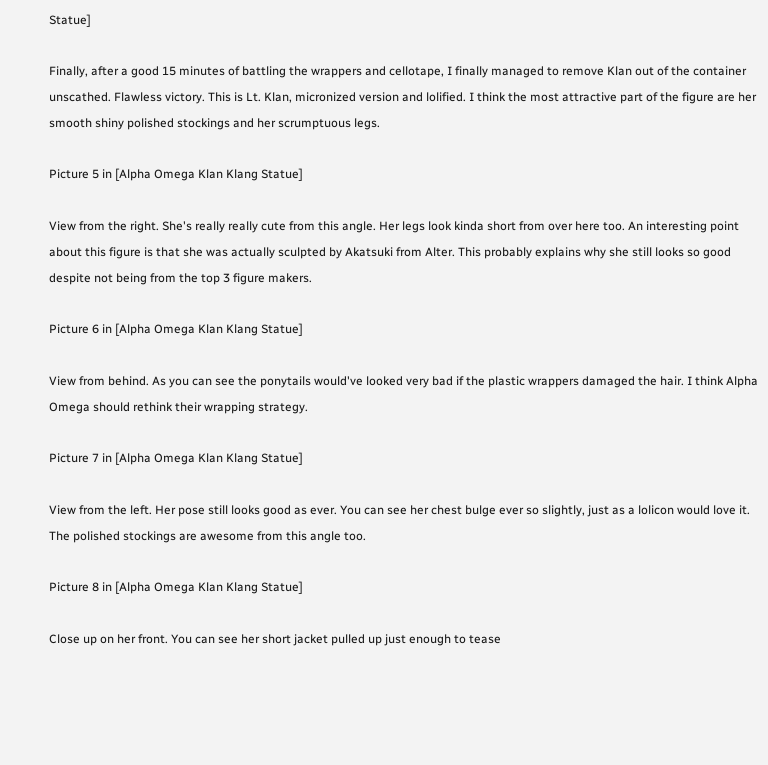Statue]

Finally, after a good 15 minutes of battling the wrappers and cellotape, I finally managed to remove Klan out of the container unscathed. Flawless victory. This is Lt. Klan, micronized version and lolified. I think the most attractive part of the figure are her smooth shiny polished stockings and her scrumptuous legs.

Picture 5 in [Alpha Omega Klan Klang Statue]

View from the right. She's really really cute from this angle. Her legs look kinda short from over here too. An interesting point about this figure is that she was actually sculpted by Akatsuki from Alter. This probably explains why she still looks so good despite not being from the top 3 figure makers.

Picture 6 in [Alpha Omega Klan Klang Statue]

View from behind. As you can see the ponytails would've looked very bad if the plastic wrappers damaged the hair. I think Alpha Omega should rethink their wrapping strategy.

Picture 7 in [Alpha Omega Klan Klang Statue]

View from the left. Her pose still looks good as ever. You can see her chest bulge ever so slightly, just as a lolicon would love it. The polished stockings are awesome from this angle too.

Picture 8 in [Alpha Omega Klan Klang Statue]

Close up on her front. You can see her short jacket pulled up just enough to tease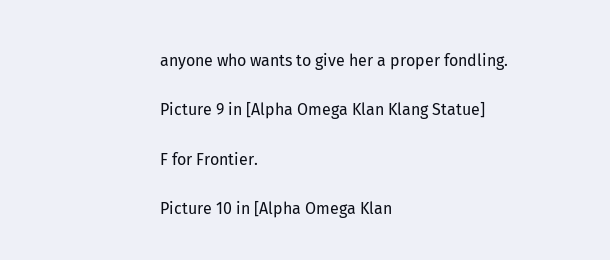anyone who wants to give her a proper fondling.

Picture 9 in [Alpha Omega Klan Klang Statue]

F for Frontier.

Picture 10 in [Alpha Omega Klan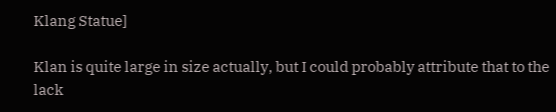Klang Statue]

Klan is quite large in size actually, but I could probably attribute that to the lack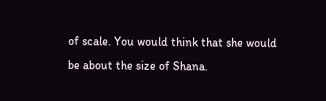of scale. You would think that she would be about the size of Shana.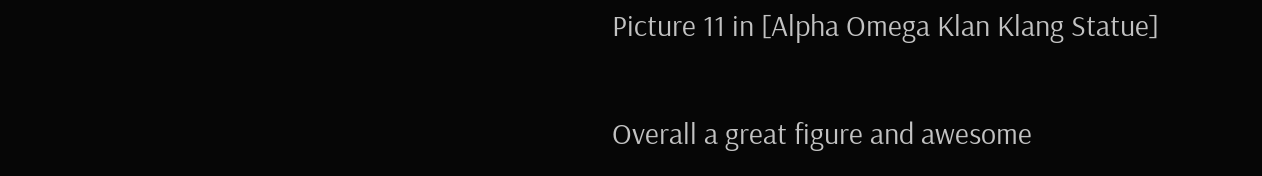Picture 11 in [Alpha Omega Klan Klang Statue]

Overall a great figure and awesome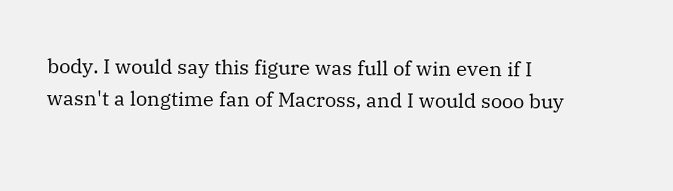body. I would say this figure was full of win even if I wasn't a longtime fan of Macross, and I would sooo buy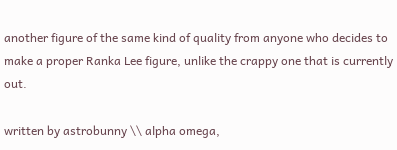another figure of the same kind of quality from anyone who decides to make a proper Ranka Lee figure, unlike the crappy one that is currently out.

written by astrobunny \\ alpha omega,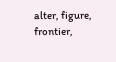alter, figure, frontier,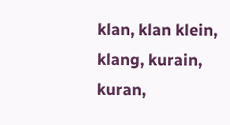klan, klan klein, klang, kurain, kuran,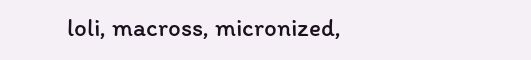loli, macross, micronized,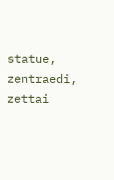statue, zentraedi, zettai